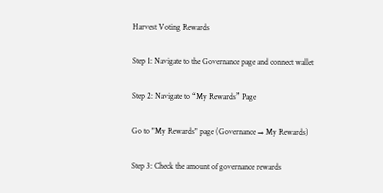Harvest Voting Rewards

Step 1: Navigate to the Governance page and connect wallet

Step 2: Navigate to “My Rewards” Page

Go to "My Rewards" page (Governance → My Rewards)

Step 3: Check the amount of governance rewards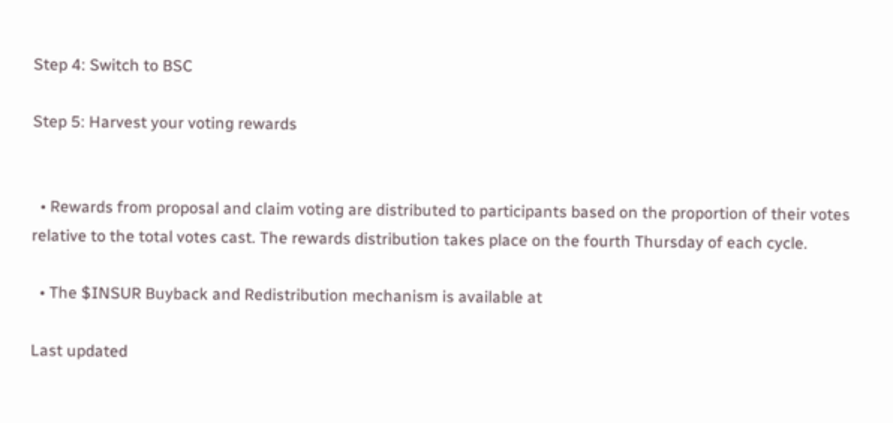Step 4: Switch to BSC

Step 5: Harvest your voting rewards


  • Rewards from proposal and claim voting are distributed to participants based on the proportion of their votes relative to the total votes cast. The rewards distribution takes place on the fourth Thursday of each cycle.

  • The $INSUR Buyback and Redistribution mechanism is available at

Last updated